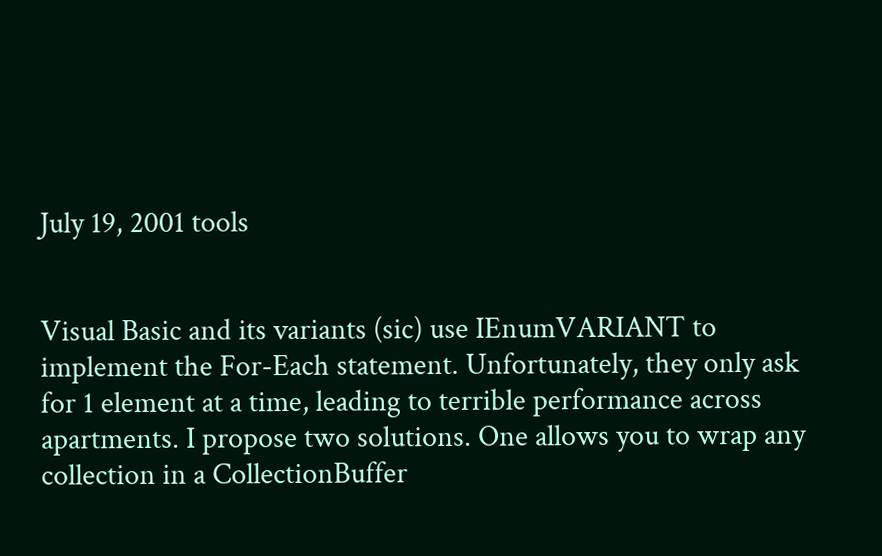July 19, 2001 tools


Visual Basic and its variants (sic) use IEnumVARIANT to implement the For-Each statement. Unfortunately, they only ask for 1 element at a time, leading to terrible performance across apartments. I propose two solutions. One allows you to wrap any collection in a CollectionBuffer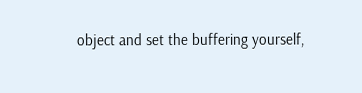object and set the buffering yourself,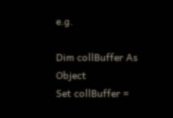e.g.

Dim collBuffer As Object
Set collBuffer =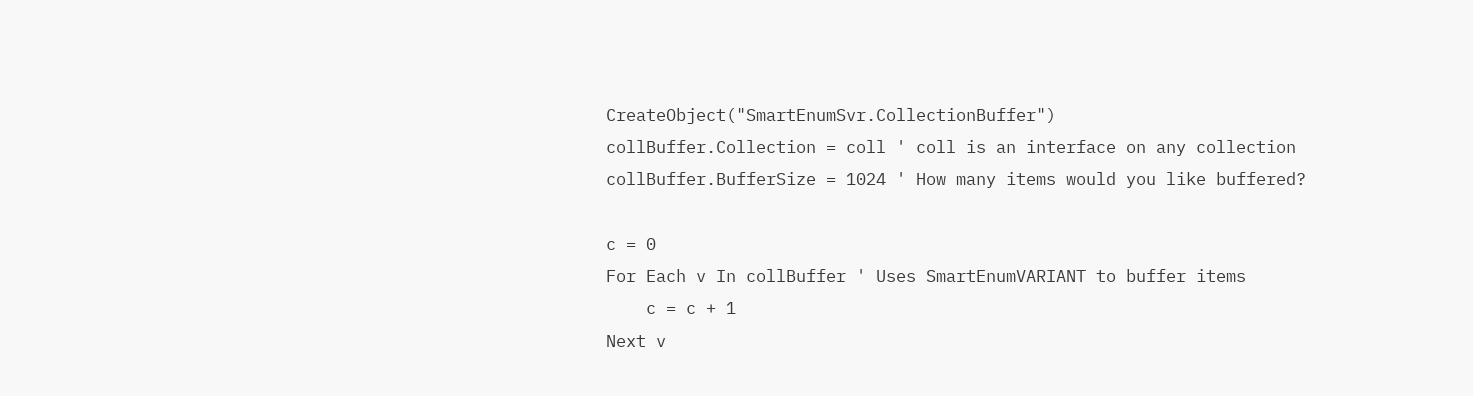CreateObject("SmartEnumSvr.CollectionBuffer")
collBuffer.Collection = coll ' coll is an interface on any collection
collBuffer.BufferSize = 1024 ' How many items would you like buffered?

c = 0
For Each v In collBuffer ' Uses SmartEnumVARIANT to buffer items
    c = c + 1
Next v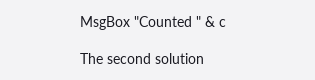MsgBox "Counted " & c

The second solution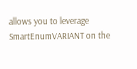allows you to leverage SmartEnumVARIANT on the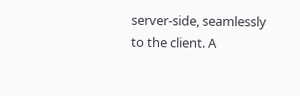server-side, seamlessly to the client. A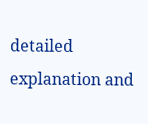detailed explanation and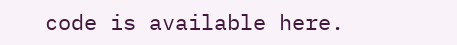code is available here.